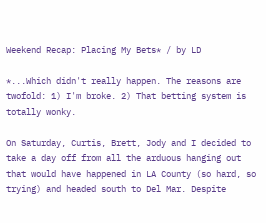Weekend Recap: Placing My Bets* / by LD

*...Which didn't really happen. The reasons are twofold: 1) I'm broke. 2) That betting system is totally wonky.

On Saturday, Curtis, Brett, Jody and I decided to take a day off from all the arduous hanging out that would have happened in LA County (so hard, so trying) and headed south to Del Mar. Despite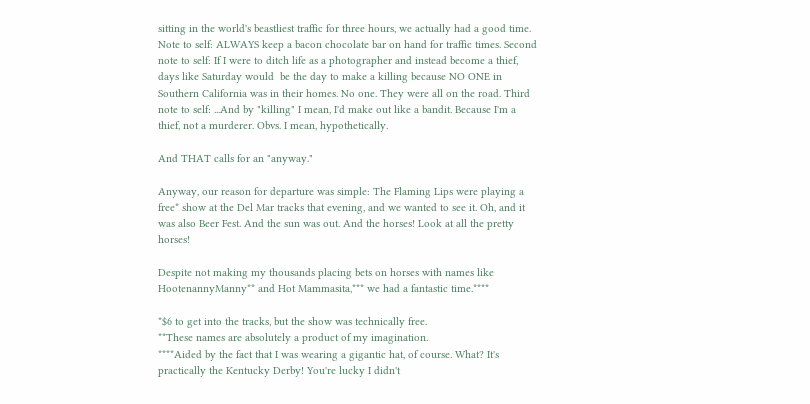sitting in the world's beastliest traffic for three hours, we actually had a good time. Note to self: ALWAYS keep a bacon chocolate bar on hand for traffic times. Second note to self: If I were to ditch life as a photographer and instead become a thief, days like Saturday would  be the day to make a killing because NO ONE in Southern California was in their homes. No one. They were all on the road. Third note to self: ...And by "killing" I mean, I'd make out like a bandit. Because I'm a thief, not a murderer. Obvs. I mean, hypothetically.

And THAT calls for an "anyway."

Anyway, our reason for departure was simple: The Flaming Lips were playing a free* show at the Del Mar tracks that evening, and we wanted to see it. Oh, and it was also Beer Fest. And the sun was out. And the horses! Look at all the pretty horses!

Despite not making my thousands placing bets on horses with names like HootenannyManny** and Hot Mammasita,*** we had a fantastic time.****

*$6 to get into the tracks, but the show was technically free.
**These names are absolutely a product of my imagination.
****Aided by the fact that I was wearing a gigantic hat, of course. What? It's practically the Kentucky Derby! You're lucky I didn't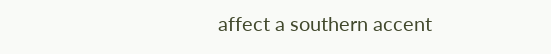affect a southern accent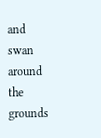and swan around the grounds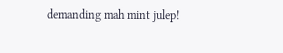demanding mah mint julep!